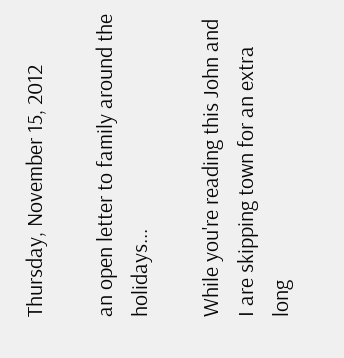Thursday, November 15, 2012

an open letter to family around the holidays...

While you're reading this John and I are skipping town for an extra long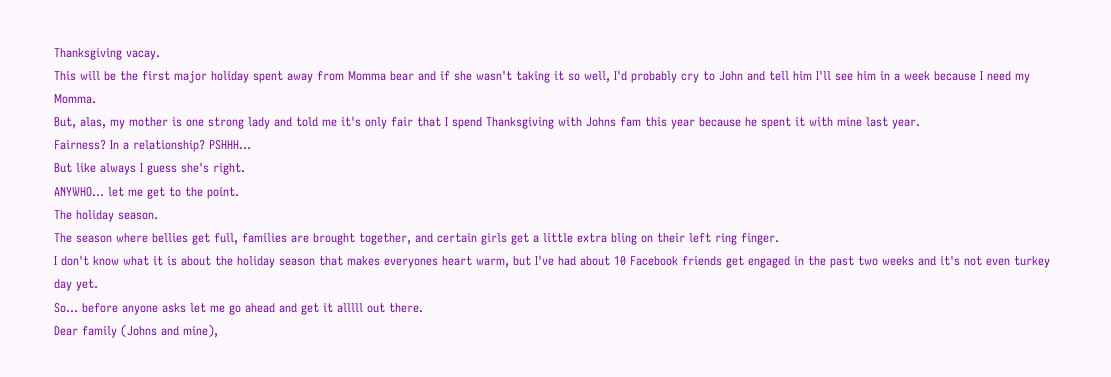Thanksgiving vacay.
This will be the first major holiday spent away from Momma bear and if she wasn't taking it so well, I'd probably cry to John and tell him I'll see him in a week because I need my Momma.
But, alas, my mother is one strong lady and told me it's only fair that I spend Thanksgiving with Johns fam this year because he spent it with mine last year.
Fairness? In a relationship? PSHHH...
But like always I guess she's right.
ANYWHO... let me get to the point.
The holiday season.
The season where bellies get full, families are brought together, and certain girls get a little extra bling on their left ring finger.
I don't know what it is about the holiday season that makes everyones heart warm, but I've had about 10 Facebook friends get engaged in the past two weeks and it's not even turkey day yet.
So... before anyone asks let me go ahead and get it alllll out there.
Dear family (Johns and mine),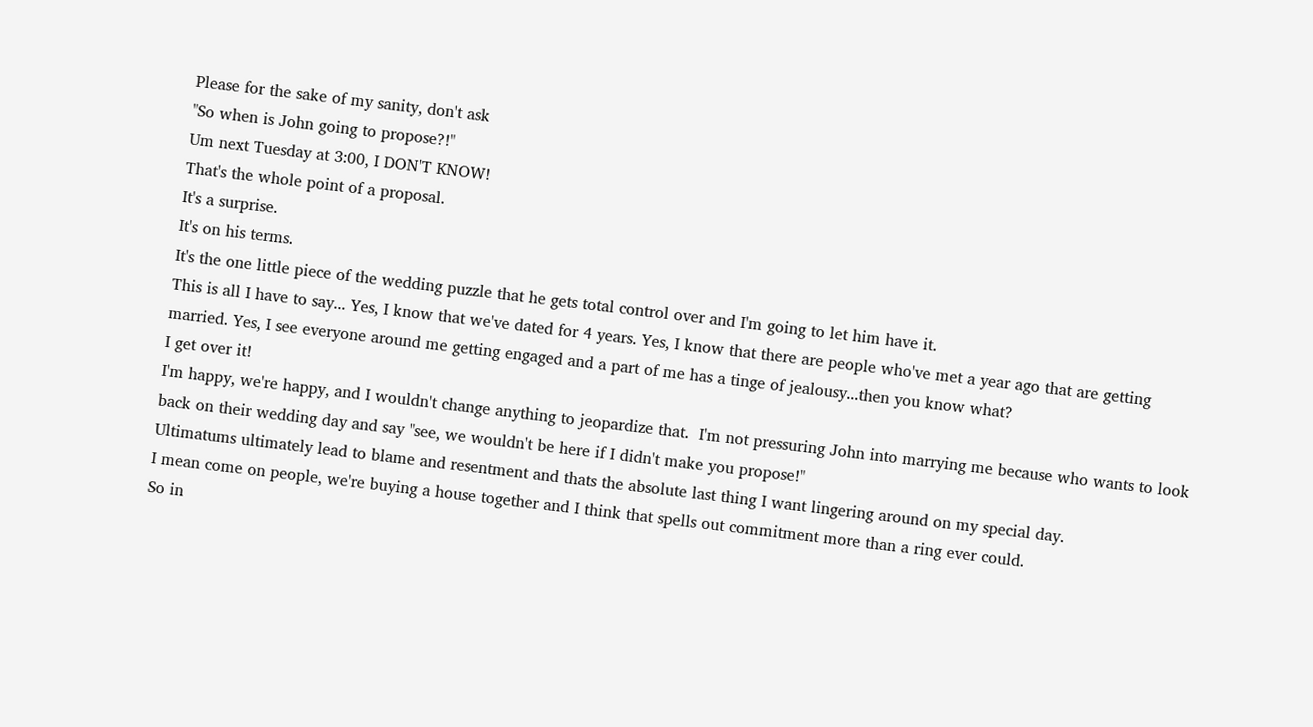Please for the sake of my sanity, don't ask
"So when is John going to propose?!"
Um next Tuesday at 3:00, I DON'T KNOW!
That's the whole point of a proposal.
It's a surprise.
It's on his terms.
It's the one little piece of the wedding puzzle that he gets total control over and I'm going to let him have it.
This is all I have to say... Yes, I know that we've dated for 4 years. Yes, I know that there are people who've met a year ago that are getting married. Yes, I see everyone around me getting engaged and a part of me has a tinge of jealousy...then you know what?
I get over it!
I'm happy, we're happy, and I wouldn't change anything to jeopardize that.  I'm not pressuring John into marrying me because who wants to look back on their wedding day and say "see, we wouldn't be here if I didn't make you propose!"
Ultimatums ultimately lead to blame and resentment and thats the absolute last thing I want lingering around on my special day.
I mean come on people, we're buying a house together and I think that spells out commitment more than a ring ever could.
So in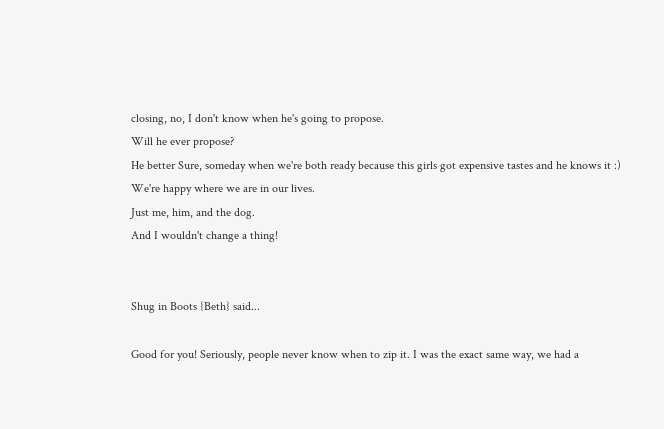closing, no, I don't know when he's going to propose.
Will he ever propose?
He better Sure, someday when we're both ready because this girls got expensive tastes and he knows it :)
We're happy where we are in our lives.
Just me, him, and the dog.
And I wouldn't change a thing!


Shug in Boots {Beth} said...

Good for you! Seriously, people never know when to zip it. I was the exact same way, we had a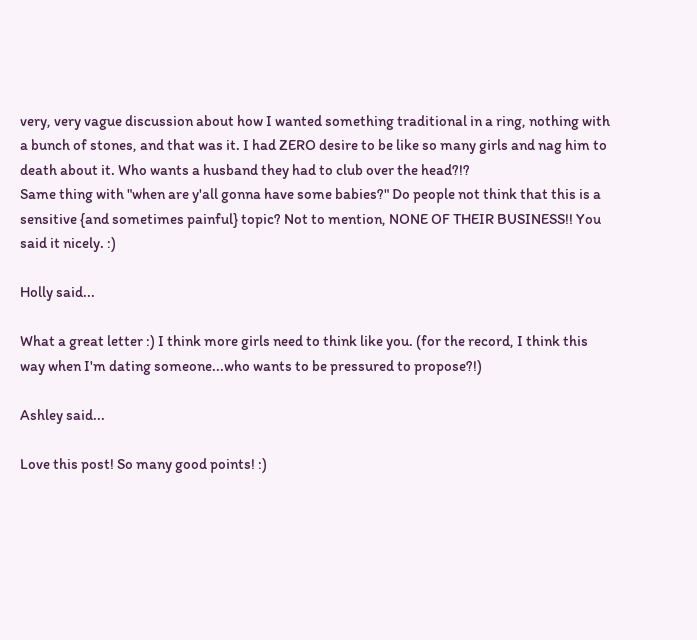very, very vague discussion about how I wanted something traditional in a ring, nothing with a bunch of stones, and that was it. I had ZERO desire to be like so many girls and nag him to death about it. Who wants a husband they had to club over the head?!?
Same thing with "when are y'all gonna have some babies?" Do people not think that this is a sensitive {and sometimes painful} topic? Not to mention, NONE OF THEIR BUSINESS!! You said it nicely. :)

Holly said...

What a great letter :) I think more girls need to think like you. (for the record, I think this way when I'm dating someone...who wants to be pressured to propose?!)

Ashley said...

Love this post! So many good points! :)